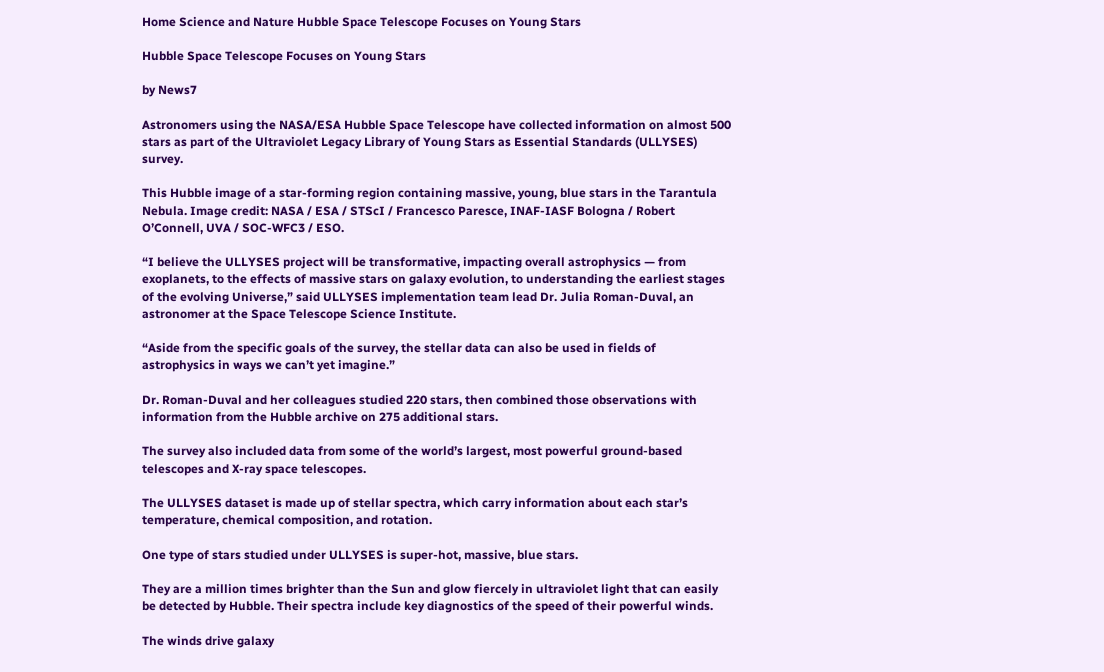Home Science and Nature Hubble Space Telescope Focuses on Young Stars

Hubble Space Telescope Focuses on Young Stars

by News7

Astronomers using the NASA/ESA Hubble Space Telescope have collected information on almost 500 stars as part of the Ultraviolet Legacy Library of Young Stars as Essential Standards (ULLYSES) survey.

This Hubble image of a star-forming region containing massive, young, blue stars in the Tarantula Nebula. Image credit: NASA / ESA / STScI / Francesco Paresce, INAF-IASF Bologna / Robert O’Connell, UVA / SOC-WFC3 / ESO.

“I believe the ULLYSES project will be transformative, impacting overall astrophysics — from exoplanets, to the effects of massive stars on galaxy evolution, to understanding the earliest stages of the evolving Universe,” said ULLYSES implementation team lead Dr. Julia Roman-Duval, an astronomer at the Space Telescope Science Institute.

“Aside from the specific goals of the survey, the stellar data can also be used in fields of astrophysics in ways we can’t yet imagine.”

Dr. Roman-Duval and her colleagues studied 220 stars, then combined those observations with information from the Hubble archive on 275 additional stars.

The survey also included data from some of the world’s largest, most powerful ground-based telescopes and X-ray space telescopes.

The ULLYSES dataset is made up of stellar spectra, which carry information about each star’s temperature, chemical composition, and rotation.

One type of stars studied under ULLYSES is super-hot, massive, blue stars.

They are a million times brighter than the Sun and glow fiercely in ultraviolet light that can easily be detected by Hubble. Their spectra include key diagnostics of the speed of their powerful winds.

The winds drive galaxy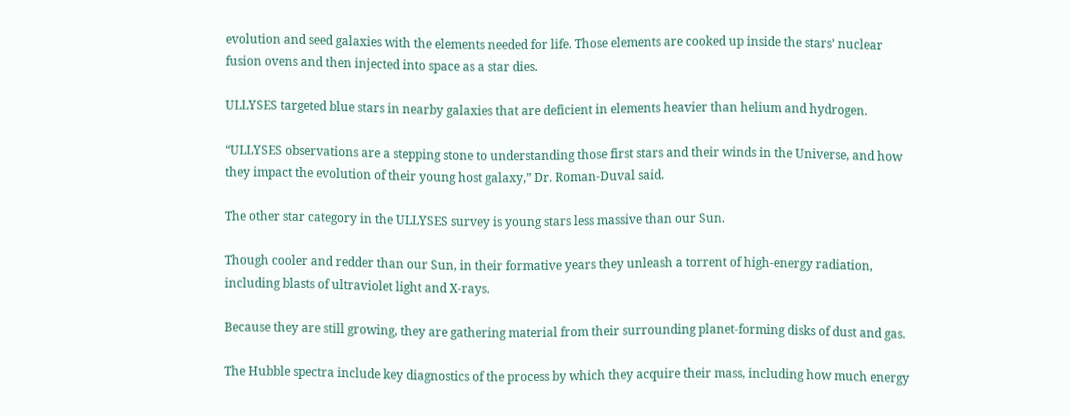evolution and seed galaxies with the elements needed for life. Those elements are cooked up inside the stars’ nuclear fusion ovens and then injected into space as a star dies.

ULLYSES targeted blue stars in nearby galaxies that are deficient in elements heavier than helium and hydrogen.

“ULLYSES observations are a stepping stone to understanding those first stars and their winds in the Universe, and how they impact the evolution of their young host galaxy,” Dr. Roman-Duval said.

The other star category in the ULLYSES survey is young stars less massive than our Sun.

Though cooler and redder than our Sun, in their formative years they unleash a torrent of high-energy radiation, including blasts of ultraviolet light and X-rays.

Because they are still growing, they are gathering material from their surrounding planet-forming disks of dust and gas.

The Hubble spectra include key diagnostics of the process by which they acquire their mass, including how much energy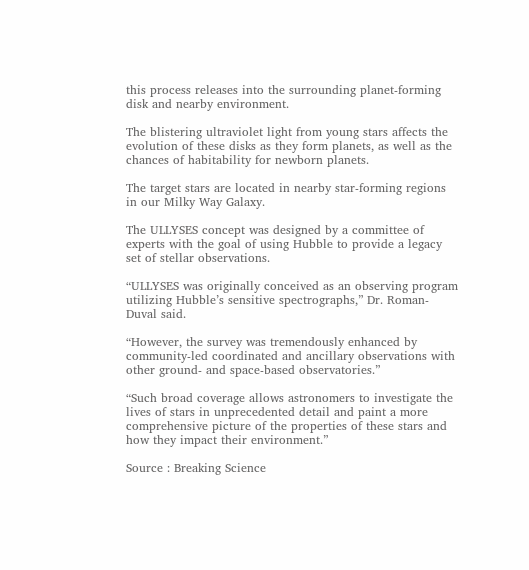this process releases into the surrounding planet-forming disk and nearby environment.

The blistering ultraviolet light from young stars affects the evolution of these disks as they form planets, as well as the chances of habitability for newborn planets.

The target stars are located in nearby star-forming regions in our Milky Way Galaxy.

The ULLYSES concept was designed by a committee of experts with the goal of using Hubble to provide a legacy set of stellar observations.

“ULLYSES was originally conceived as an observing program utilizing Hubble’s sensitive spectrographs,” Dr. Roman-Duval said.

“However, the survey was tremendously enhanced by community-led coordinated and ancillary observations with other ground- and space-based observatories.”

“Such broad coverage allows astronomers to investigate the lives of stars in unprecedented detail and paint a more comprehensive picture of the properties of these stars and how they impact their environment.”

Source : Breaking Science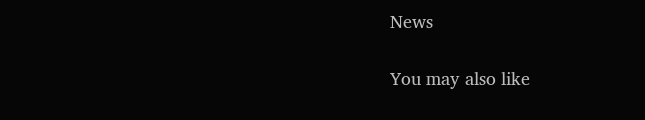News

You may also like